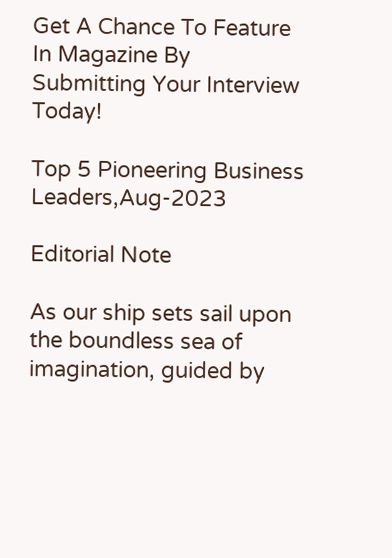Get A Chance To Feature In Magazine By Submitting Your Interview Today!

Top 5 Pioneering Business Leaders,Aug-2023

Editorial Note

As our ship sets sail upon the boundless sea of imagination, guided by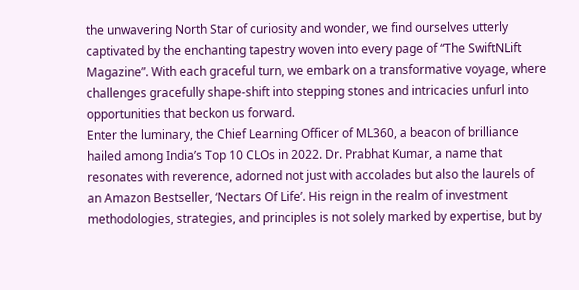the unwavering North Star of curiosity and wonder, we find ourselves utterly captivated by the enchanting tapestry woven into every page of “The SwiftNLift Magazine”. With each graceful turn, we embark on a transformative voyage, where challenges gracefully shape-shift into stepping stones and intricacies unfurl into opportunities that beckon us forward.
Enter the luminary, the Chief Learning Officer of ML360, a beacon of brilliance hailed among India’s Top 10 CLOs in 2022. Dr. Prabhat Kumar, a name that resonates with reverence, adorned not just with accolades but also the laurels of an Amazon Bestseller, ‘Nectars Of Life’. His reign in the realm of investment methodologies, strategies, and principles is not solely marked by expertise, but by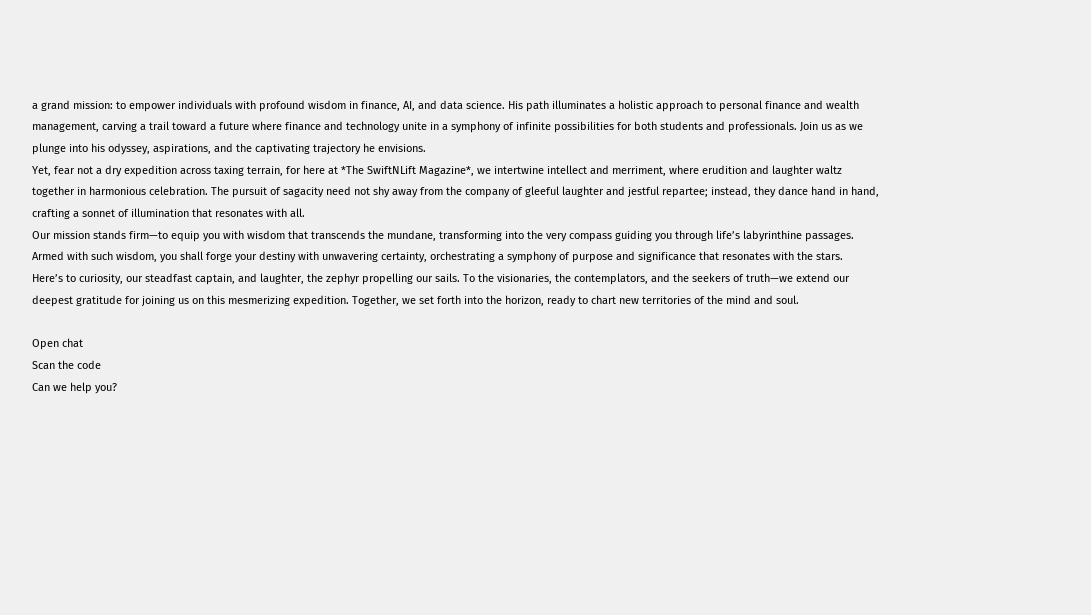a grand mission: to empower individuals with profound wisdom in finance, AI, and data science. His path illuminates a holistic approach to personal finance and wealth management, carving a trail toward a future where finance and technology unite in a symphony of infinite possibilities for both students and professionals. Join us as we plunge into his odyssey, aspirations, and the captivating trajectory he envisions.
Yet, fear not a dry expedition across taxing terrain, for here at *The SwiftNLift Magazine*, we intertwine intellect and merriment, where erudition and laughter waltz together in harmonious celebration. The pursuit of sagacity need not shy away from the company of gleeful laughter and jestful repartee; instead, they dance hand in hand, crafting a sonnet of illumination that resonates with all.
Our mission stands firm—to equip you with wisdom that transcends the mundane, transforming into the very compass guiding you through life’s labyrinthine passages. Armed with such wisdom, you shall forge your destiny with unwavering certainty, orchestrating a symphony of purpose and significance that resonates with the stars.
Here’s to curiosity, our steadfast captain, and laughter, the zephyr propelling our sails. To the visionaries, the contemplators, and the seekers of truth—we extend our deepest gratitude for joining us on this mesmerizing expedition. Together, we set forth into the horizon, ready to chart new territories of the mind and soul.

Open chat
Scan the code
Can we help you?